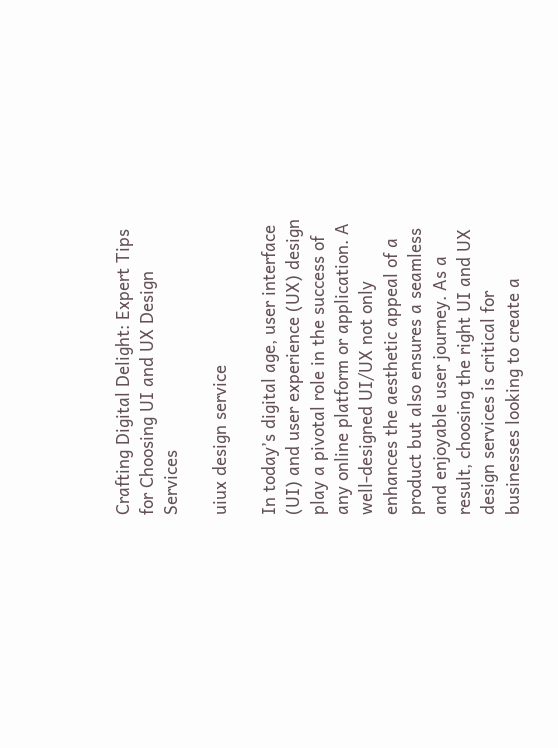Crafting Digital Delight: Expert Tips for Choosing UI and UX Design Services

uiux design service

In today’s digital age, user interface (UI) and user experience (UX) design play a pivotal role in the success of any online platform or application. A well-designed UI/UX not only enhances the aesthetic appeal of a product but also ensures a seamless and enjoyable user journey. As a result, choosing the right UI and UX design services is critical for businesses looking to create a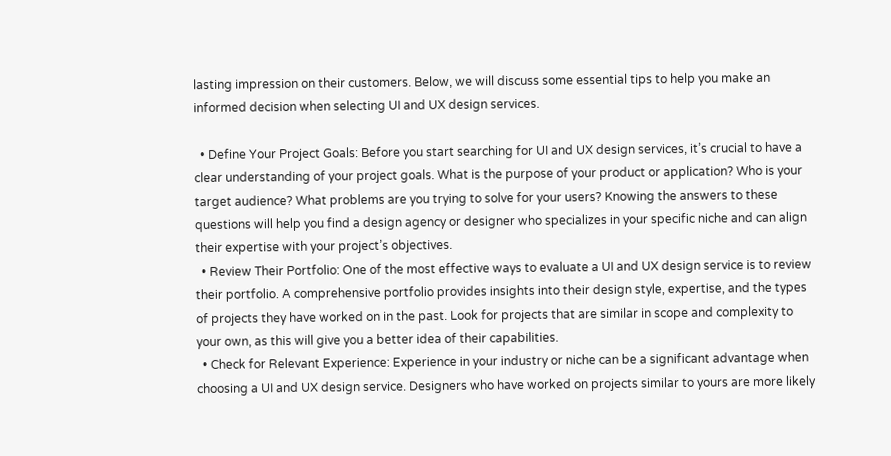lasting impression on their customers. Below, we will discuss some essential tips to help you make an informed decision when selecting UI and UX design services.

  • Define Your Project Goals: Before you start searching for UI and UX design services, it’s crucial to have a clear understanding of your project goals. What is the purpose of your product or application? Who is your target audience? What problems are you trying to solve for your users? Knowing the answers to these questions will help you find a design agency or designer who specializes in your specific niche and can align their expertise with your project’s objectives.
  • Review Their Portfolio: One of the most effective ways to evaluate a UI and UX design service is to review their portfolio. A comprehensive portfolio provides insights into their design style, expertise, and the types of projects they have worked on in the past. Look for projects that are similar in scope and complexity to your own, as this will give you a better idea of their capabilities.
  • Check for Relevant Experience: Experience in your industry or niche can be a significant advantage when choosing a UI and UX design service. Designers who have worked on projects similar to yours are more likely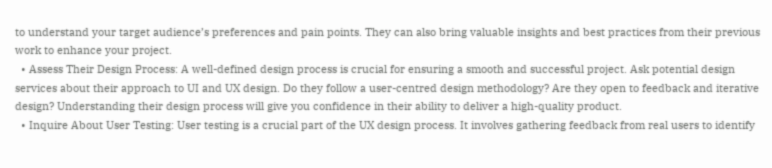to understand your target audience’s preferences and pain points. They can also bring valuable insights and best practices from their previous work to enhance your project.
  • Assess Their Design Process: A well-defined design process is crucial for ensuring a smooth and successful project. Ask potential design services about their approach to UI and UX design. Do they follow a user-centred design methodology? Are they open to feedback and iterative design? Understanding their design process will give you confidence in their ability to deliver a high-quality product.
  • Inquire About User Testing: User testing is a crucial part of the UX design process. It involves gathering feedback from real users to identify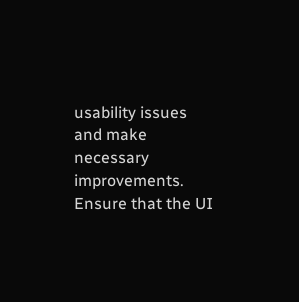usability issues and make necessary improvements. Ensure that the UI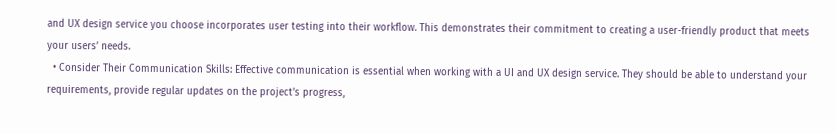and UX design service you choose incorporates user testing into their workflow. This demonstrates their commitment to creating a user-friendly product that meets your users’ needs.
  • Consider Their Communication Skills: Effective communication is essential when working with a UI and UX design service. They should be able to understand your requirements, provide regular updates on the project’s progress,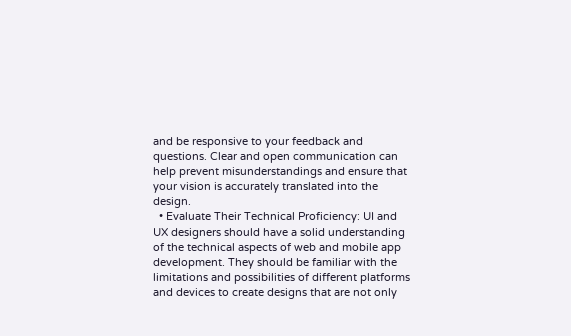and be responsive to your feedback and questions. Clear and open communication can help prevent misunderstandings and ensure that your vision is accurately translated into the design.
  • Evaluate Their Technical Proficiency: UI and UX designers should have a solid understanding of the technical aspects of web and mobile app development. They should be familiar with the limitations and possibilities of different platforms and devices to create designs that are not only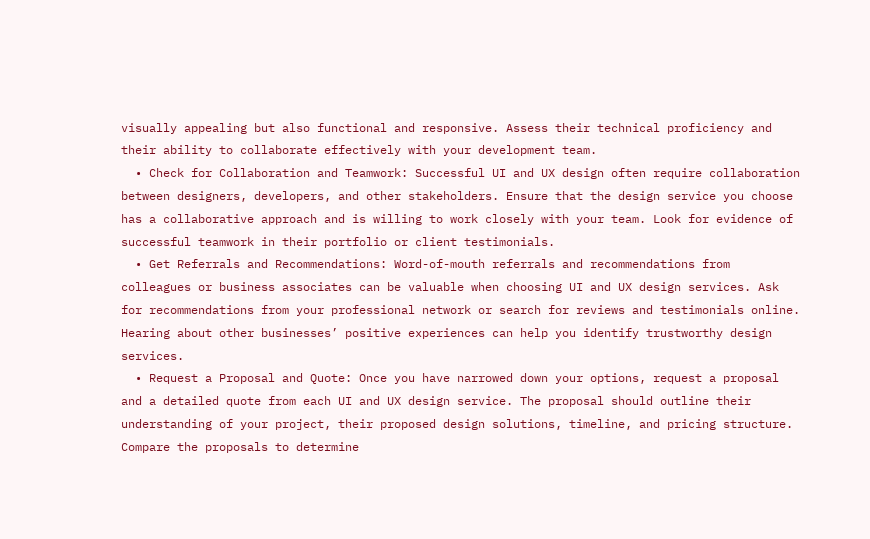visually appealing but also functional and responsive. Assess their technical proficiency and their ability to collaborate effectively with your development team.
  • Check for Collaboration and Teamwork: Successful UI and UX design often require collaboration between designers, developers, and other stakeholders. Ensure that the design service you choose has a collaborative approach and is willing to work closely with your team. Look for evidence of successful teamwork in their portfolio or client testimonials.
  • Get Referrals and Recommendations: Word-of-mouth referrals and recommendations from colleagues or business associates can be valuable when choosing UI and UX design services. Ask for recommendations from your professional network or search for reviews and testimonials online. Hearing about other businesses’ positive experiences can help you identify trustworthy design services.
  • Request a Proposal and Quote: Once you have narrowed down your options, request a proposal and a detailed quote from each UI and UX design service. The proposal should outline their understanding of your project, their proposed design solutions, timeline, and pricing structure. Compare the proposals to determine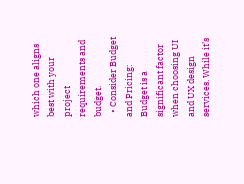which one aligns best with your project requirements and budget.
  • Consider Budget and Pricing: Budget is a significant factor when choosing UI and UX design services. While it’s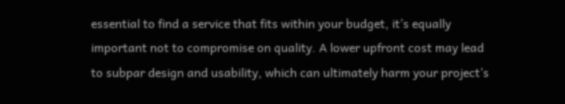essential to find a service that fits within your budget, it’s equally important not to compromise on quality. A lower upfront cost may lead to subpar design and usability, which can ultimately harm your project’s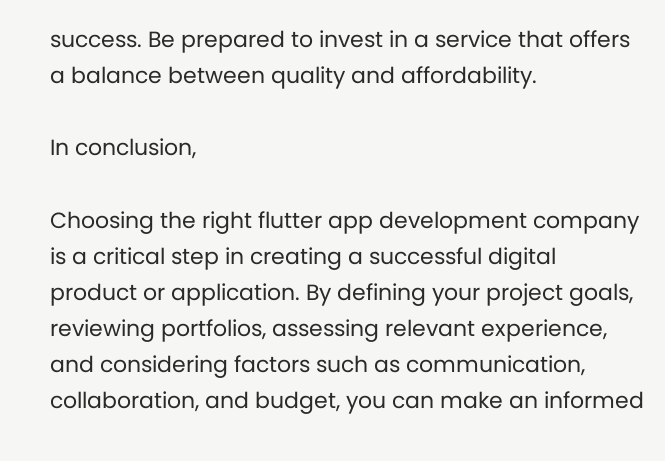success. Be prepared to invest in a service that offers a balance between quality and affordability.

In conclusion,

Choosing the right flutter app development company is a critical step in creating a successful digital product or application. By defining your project goals, reviewing portfolios, assessing relevant experience, and considering factors such as communication, collaboration, and budget, you can make an informed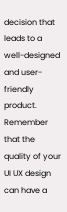decision that leads to a well-designed and user-friendly product. Remember that the quality of your UI UX design can have a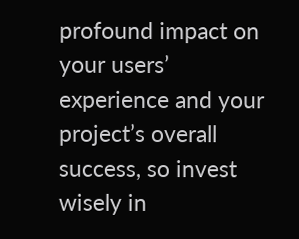profound impact on your users’ experience and your project’s overall success, so invest wisely in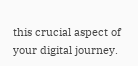this crucial aspect of your digital journey.